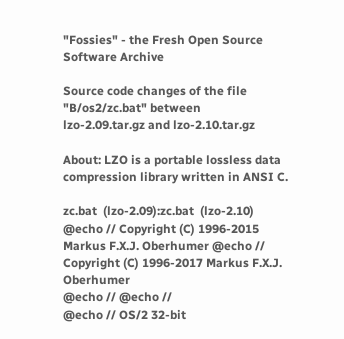"Fossies" - the Fresh Open Source Software Archive

Source code changes of the file "B/os2/zc.bat" between
lzo-2.09.tar.gz and lzo-2.10.tar.gz

About: LZO is a portable lossless data compression library written in ANSI C.

zc.bat  (lzo-2.09):zc.bat  (lzo-2.10)
@echo // Copyright (C) 1996-2015 Markus F.X.J. Oberhumer @echo // Copyright (C) 1996-2017 Markus F.X.J. Oberhumer
@echo // @echo //
@echo // OS/2 32-bit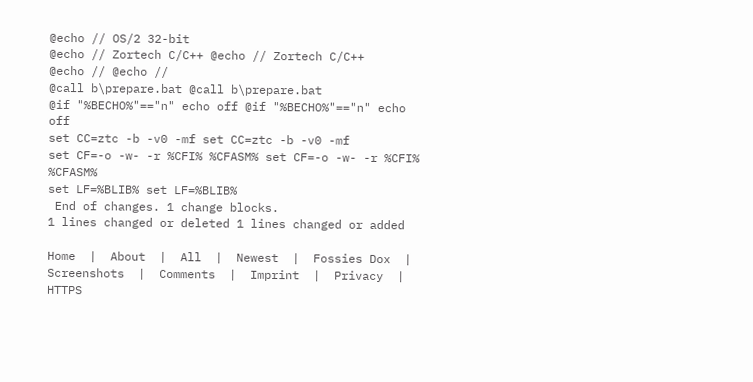@echo // OS/2 32-bit
@echo // Zortech C/C++ @echo // Zortech C/C++
@echo // @echo //
@call b\prepare.bat @call b\prepare.bat
@if "%BECHO%"=="n" echo off @if "%BECHO%"=="n" echo off
set CC=ztc -b -v0 -mf set CC=ztc -b -v0 -mf
set CF=-o -w- -r %CFI% %CFASM% set CF=-o -w- -r %CFI% %CFASM%
set LF=%BLIB% set LF=%BLIB%
 End of changes. 1 change blocks.
1 lines changed or deleted 1 lines changed or added

Home  |  About  |  All  |  Newest  |  Fossies Dox  |  Screenshots  |  Comments  |  Imprint  |  Privacy  |  HTTPS